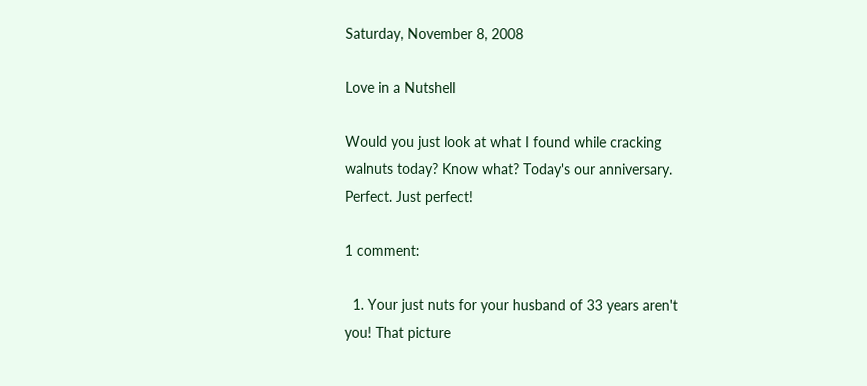Saturday, November 8, 2008

Love in a Nutshell

Would you just look at what I found while cracking walnuts today? Know what? Today's our anniversary. Perfect. Just perfect!

1 comment:

  1. Your just nuts for your husband of 33 years aren't you! That picture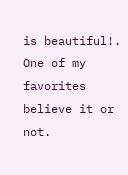is beautiful!. One of my favorites believe it or not.